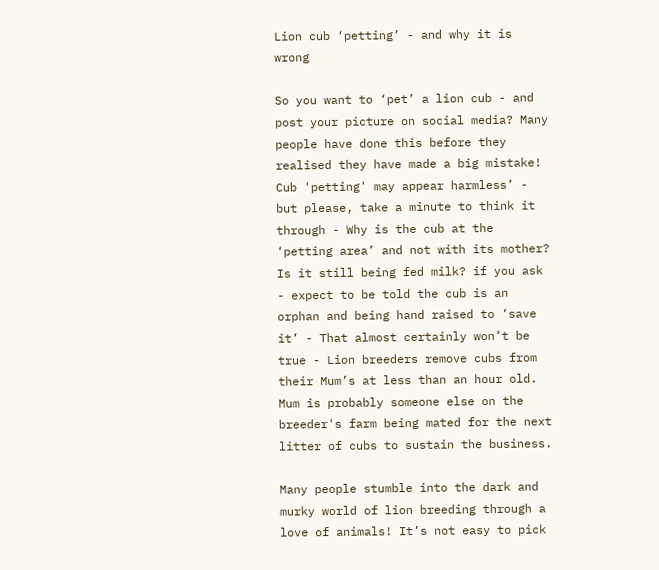Lion cub ‘petting’ - and why it is wrong

So you want to ‘pet’ a lion cub - and post your picture on social media? Many people have done this before they realised they have made a big mistake! Cub 'petting' may appear harmless’ - but please, take a minute to think it through - Why is the cub at the ‘petting area’ and not with its mother? Is it still being fed milk? if you ask - expect to be told the cub is an orphan and being hand raised to ‘save it’ - That almost certainly won’t be true - Lion breeders remove cubs from their Mum’s at less than an hour old. Mum is probably someone else on the breeder's farm being mated for the next litter of cubs to sustain the business.

Many people stumble into the dark and murky world of lion breeding through a love of animals! It’s not easy to pick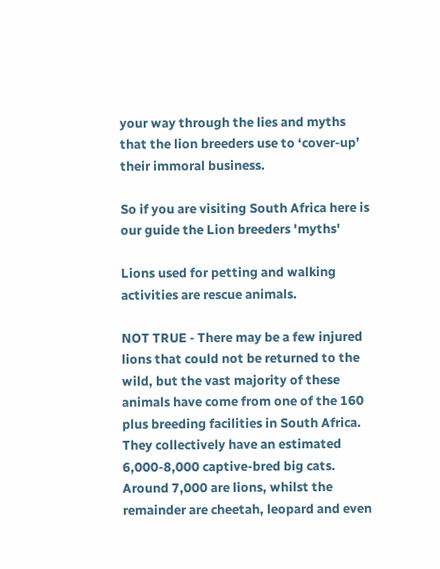your way through the lies and myths that the lion breeders use to ‘cover-up’ their immoral business.

So if you are visiting South Africa here is our guide the Lion breeders 'myths'

Lions used for petting and walking activities are rescue animals.

NOT TRUE - There may be a few injured lions that could not be returned to the wild, but the vast majority of these animals have come from one of the 160 plus breeding facilities in South Africa. They collectively have an estimated 6,000-8,000 captive-bred big cats. Around 7,000 are lions, whilst the remainder are cheetah, leopard and even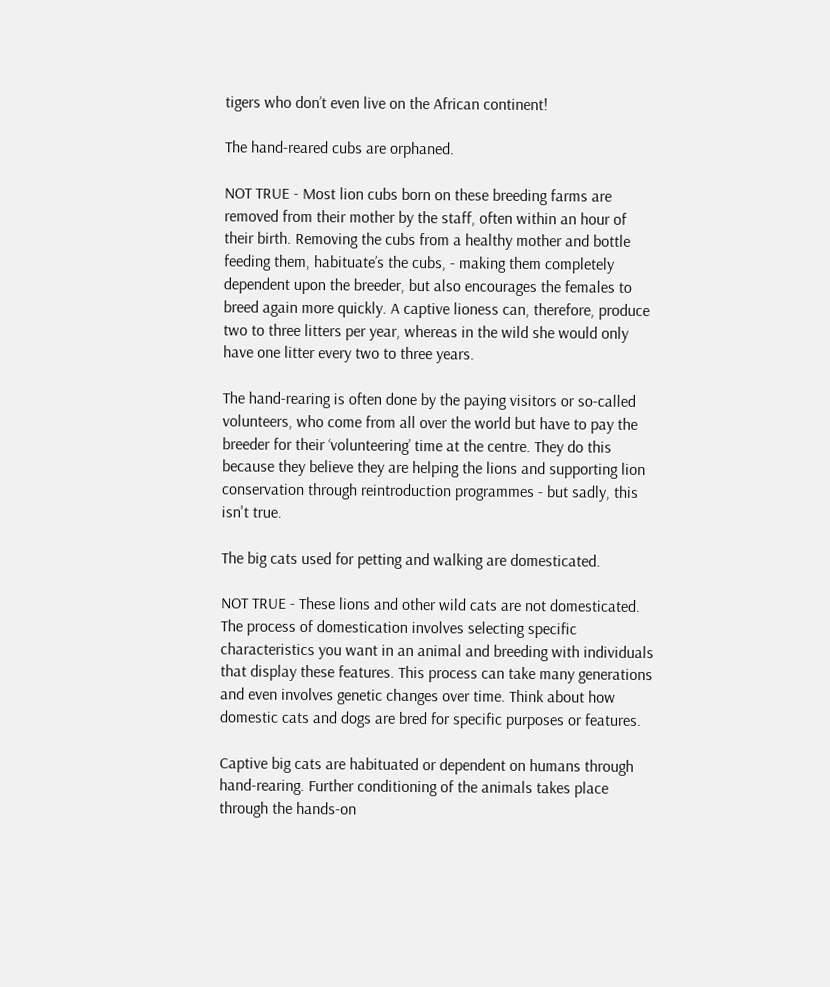tigers who don’t even live on the African continent!

The hand-reared cubs are orphaned.

NOT TRUE - Most lion cubs born on these breeding farms are removed from their mother by the staff, often within an hour of their birth. Removing the cubs from a healthy mother and bottle feeding them, habituate’s the cubs, - making them completely dependent upon the breeder, but also encourages the females to breed again more quickly. A captive lioness can, therefore, produce two to three litters per year, whereas in the wild she would only have one litter every two to three years.

The hand-rearing is often done by the paying visitors or so-called volunteers, who come from all over the world but have to pay the breeder for their ‘volunteering’ time at the centre. They do this because they believe they are helping the lions and supporting lion conservation through reintroduction programmes - but sadly, this isn't true.

The big cats used for petting and walking are domesticated.

NOT TRUE - These lions and other wild cats are not domesticated. The process of domestication involves selecting specific characteristics you want in an animal and breeding with individuals that display these features. This process can take many generations and even involves genetic changes over time. Think about how domestic cats and dogs are bred for specific purposes or features.

Captive big cats are habituated or dependent on humans through hand-rearing. Further conditioning of the animals takes place through the hands-on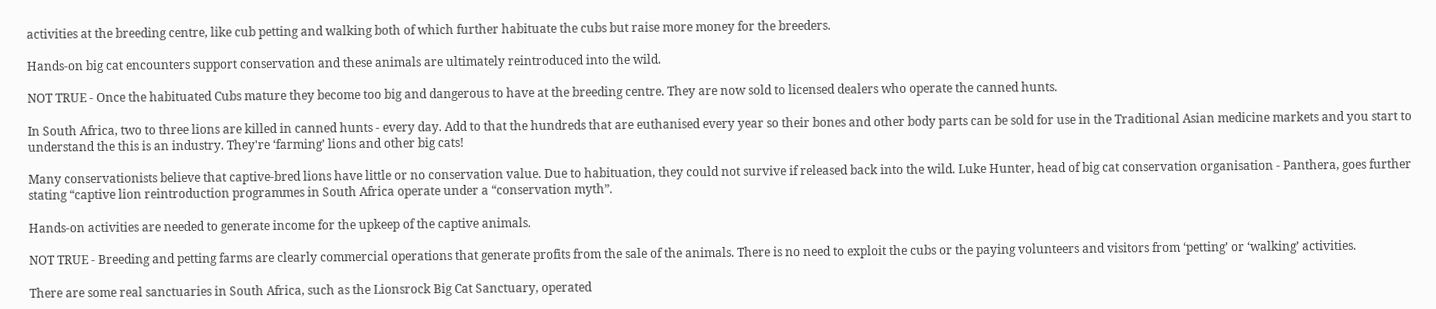activities at the breeding centre, like cub petting and walking both of which further habituate the cubs but raise more money for the breeders.

Hands-on big cat encounters support conservation and these animals are ultimately reintroduced into the wild.

NOT TRUE - Once the habituated Cubs mature they become too big and dangerous to have at the breeding centre. They are now sold to licensed dealers who operate the canned hunts.

In South Africa, two to three lions are killed in canned hunts - every day. Add to that the hundreds that are euthanised every year so their bones and other body parts can be sold for use in the Traditional Asian medicine markets and you start to understand the this is an industry. They're ‘farming’ lions and other big cats!

Many conservationists believe that captive-bred lions have little or no conservation value. Due to habituation, they could not survive if released back into the wild. Luke Hunter, head of big cat conservation organisation - Panthera, goes further stating “captive lion reintroduction programmes in South Africa operate under a “conservation myth”.

Hands-on activities are needed to generate income for the upkeep of the captive animals.

NOT TRUE - Breeding and petting farms are clearly commercial operations that generate profits from the sale of the animals. There is no need to exploit the cubs or the paying volunteers and visitors from ‘petting’ or ‘walking’ activities.

There are some real sanctuaries in South Africa, such as the Lionsrock Big Cat Sanctuary, operated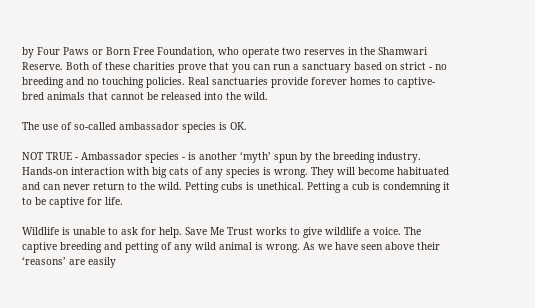by Four Paws or Born Free Foundation, who operate two reserves in the Shamwari Reserve. Both of these charities prove that you can run a sanctuary based on strict - no breeding and no touching policies. Real sanctuaries provide forever homes to captive-bred animals that cannot be released into the wild.

The use of so-called ambassador species is OK.

NOT TRUE - Ambassador species - is another ‘myth’ spun by the breeding industry. Hands-on interaction with big cats of any species is wrong. They will become habituated and can never return to the wild. Petting cubs is unethical. Petting a cub is condemning it to be captive for life.

Wildlife is unable to ask for help. Save Me Trust works to give wildlife a voice. The captive breeding and petting of any wild animal is wrong. As we have seen above their ‘reasons’ are easily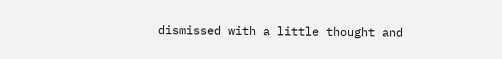dismissed with a little thought and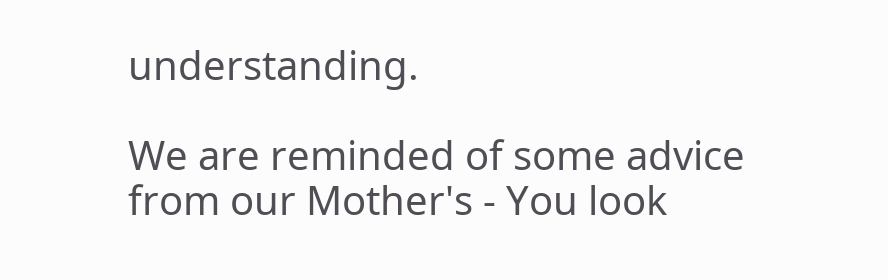understanding.

We are reminded of some advice from our Mother's - You look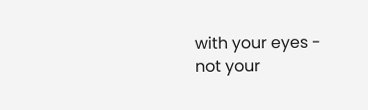with your eyes - not your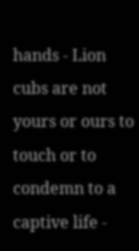hands - Lion cubs are not yours or ours to touch or to condemn to a captive life -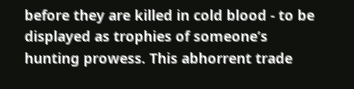before they are killed in cold blood - to be displayed as trophies of someone’s hunting prowess. This abhorrent trade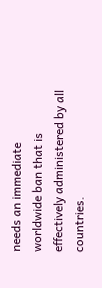needs an immediate worldwide ban that is effectively administered by all countries.